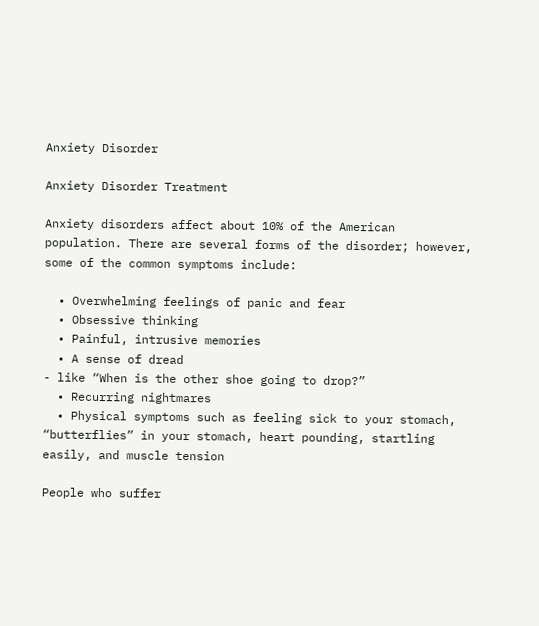Anxiety Disorder

Anxiety Disorder Treatment

Anxiety disorders affect about 10% of the American population. There are several forms of the disorder; however, some of the common symptoms include:

  • Overwhelming feelings of panic and fear
  • Obsessive thinking
  • Painful, intrusive memories
  • A sense of dread
- like “When is the other shoe going to drop?”
  • Recurring nightmares
  • Physical symptoms such as feeling sick to your stomach, “butterflies” in your stomach, heart pounding, startling easily, and muscle tension

People who suffer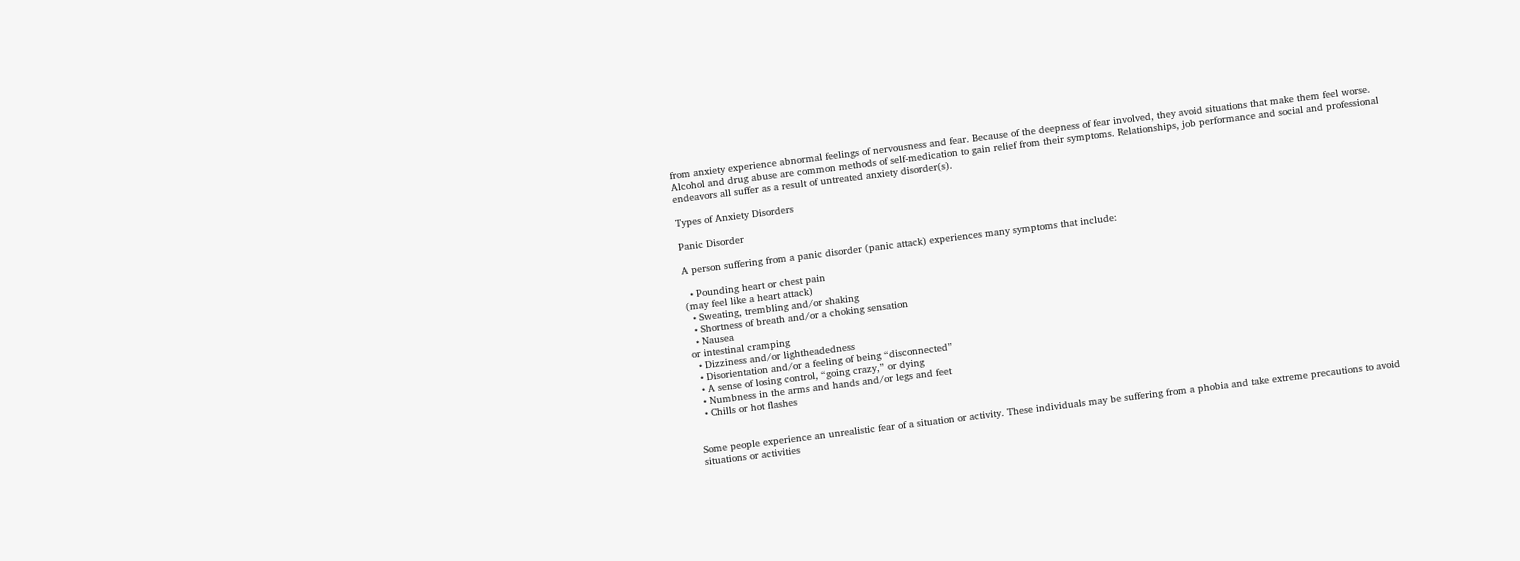from anxiety experience abnormal feelings of nervousness and fear. Because of the deepness of fear involved, they avoid situations that make them feel worse. Alcohol and drug abuse are common methods of self-medication to gain relief from their symptoms. Relationships, job performance and social and professional endeavors all suffer as a result of untreated anxiety disorder(s).

Types of Anxiety Disorders

Panic Disorder

A person suffering from a panic disorder (panic attack) experiences many symptoms that include:

  • Pounding heart or chest pain
(may feel like a heart attack)
  • Sweating, trembling and/or shaking
  • Shortness of breath and/or a choking sensation
  • Nausea
or intestinal cramping
  • Dizziness and/or lightheadedness
  • Disorientation and/or a feeling of being “disconnected”
  • A sense of losing control, “going crazy,” or dying
  • Numbness in the arms and hands and/or legs and feet
  • Chills or hot flashes


Some people experience an unrealistic fear of a situation or activity. These individuals may be suffering from a phobia and take extreme precautions to avoid situations or activities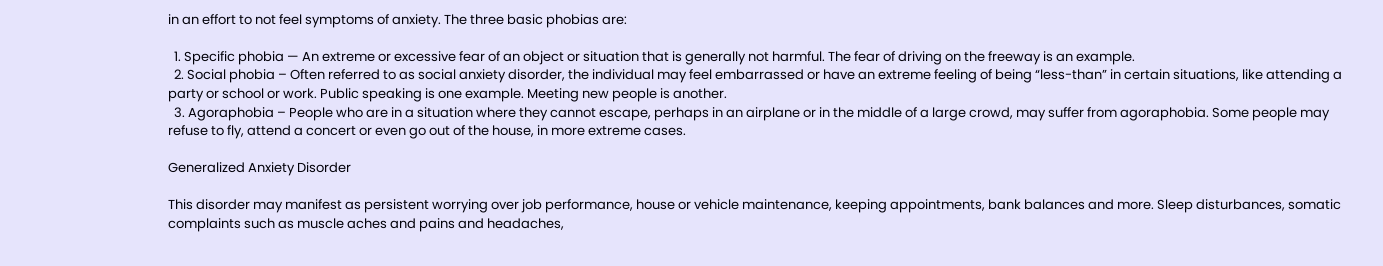in an effort to not feel symptoms of anxiety. The three basic phobias are:

  1. Specific phobia — An extreme or excessive fear of an object or situation that is generally not harmful. The fear of driving on the freeway is an example.
  2. Social phobia – Often referred to as social anxiety disorder, the individual may feel embarrassed or have an extreme feeling of being “less-than” in certain situations, like attending a party or school or work. Public speaking is one example. Meeting new people is another.
  3. Agoraphobia – People who are in a situation where they cannot escape, perhaps in an airplane or in the middle of a large crowd, may suffer from agoraphobia. Some people may refuse to fly, attend a concert or even go out of the house, in more extreme cases.

Generalized Anxiety Disorder

This disorder may manifest as persistent worrying over job performance, house or vehicle maintenance, keeping appointments, bank balances and more. Sleep disturbances, somatic complaints such as muscle aches and pains and headaches,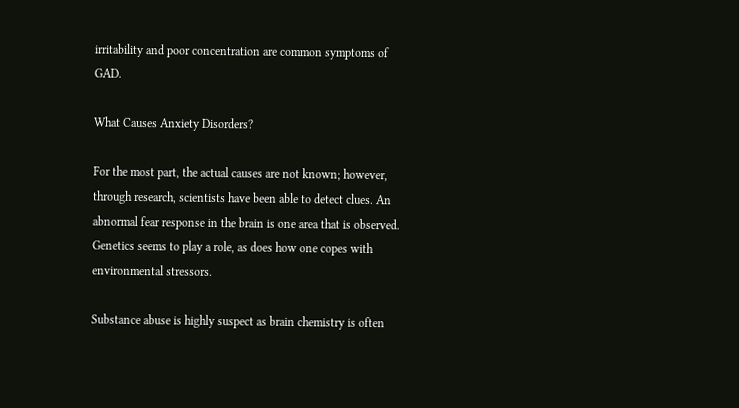irritability and poor concentration are common symptoms of GAD.

What Causes Anxiety Disorders?

For the most part, the actual causes are not known; however, through research, scientists have been able to detect clues. An abnormal fear response in the brain is one area that is observed. Genetics seems to play a role, as does how one copes with environmental stressors.

Substance abuse is highly suspect as brain chemistry is often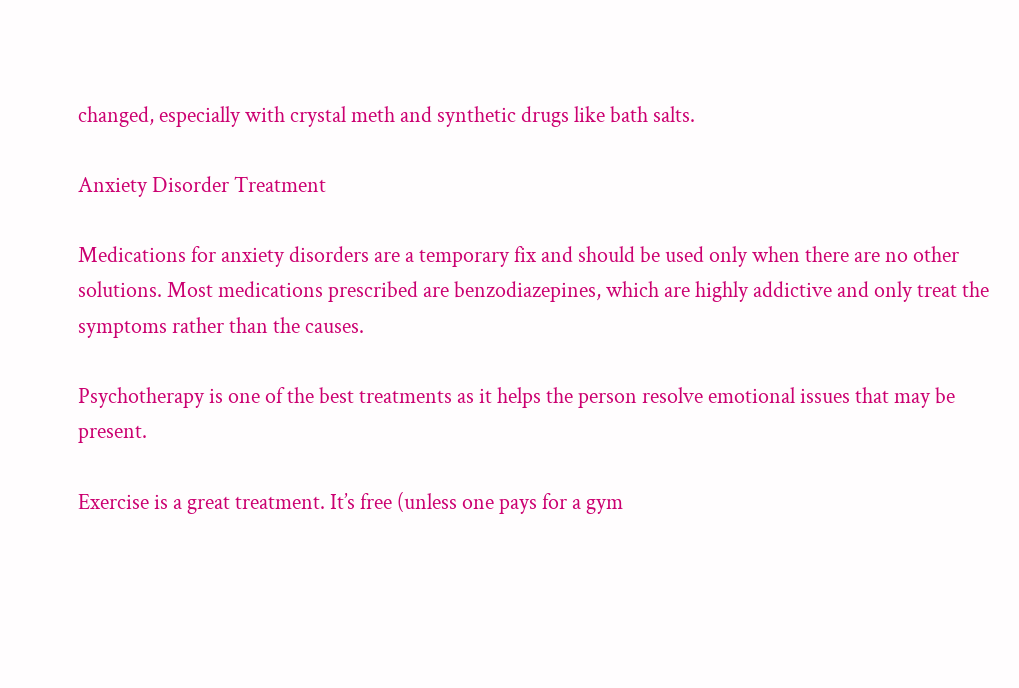changed, especially with crystal meth and synthetic drugs like bath salts.

Anxiety Disorder Treatment

Medications for anxiety disorders are a temporary fix and should be used only when there are no other solutions. Most medications prescribed are benzodiazepines, which are highly addictive and only treat the symptoms rather than the causes.

Psychotherapy is one of the best treatments as it helps the person resolve emotional issues that may be present.

Exercise is a great treatment. It’s free (unless one pays for a gym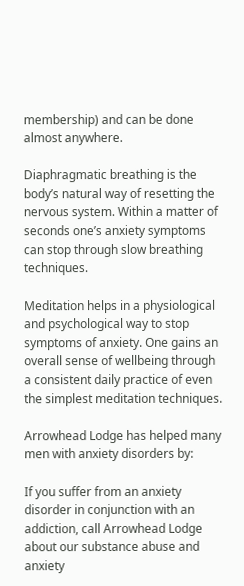membership) and can be done almost anywhere.

Diaphragmatic breathing is the body’s natural way of resetting the nervous system. Within a matter of seconds one’s anxiety symptoms can stop through slow breathing techniques.

Meditation helps in a physiological and psychological way to stop symptoms of anxiety. One gains an overall sense of wellbeing through a consistent daily practice of even the simplest meditation techniques.

Arrowhead Lodge has helped many men with anxiety disorders by:

If you suffer from an anxiety disorder in conjunction with an addiction, call Arrowhead Lodge about our substance abuse and anxiety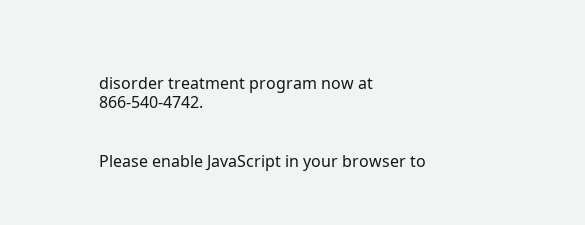disorder treatment program now at 866-540-4742.


Please enable JavaScript in your browser to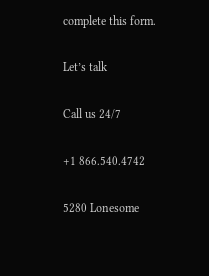complete this form.

Let’s talk

Call us 24/7

+1 866.540.4742

5280 Lonesome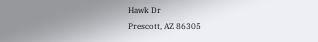Hawk Dr
Prescott, AZ 86305